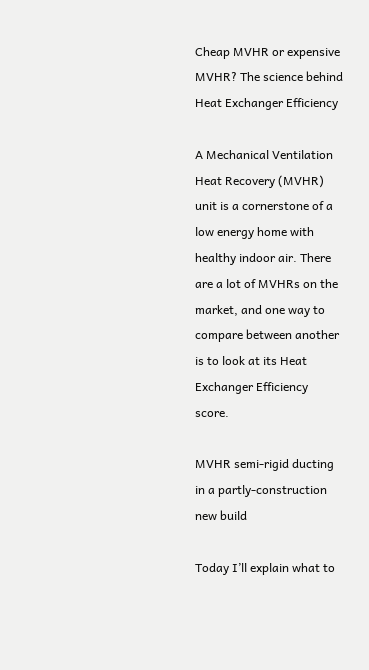Cheap MVHR or expensive MVHR? The science behind Heat Exchanger Efficiency

A Mechanical Ventilation Heat Recovery (MVHR) unit is a cornerstone of a low energy home with healthy indoor air. There are a lot of MVHRs on the market, and one way to compare between another is to look at its Heat Exchanger Efficiency score.

MVHR semi-rigid ducting in a partly-construction new build

Today I’ll explain what to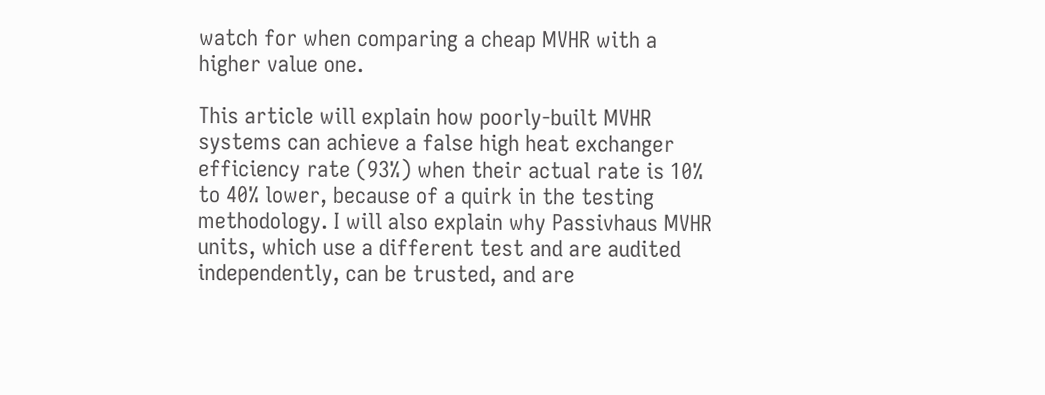watch for when comparing a cheap MVHR with a higher value one.

This article will explain how poorly-built MVHR systems can achieve a false high heat exchanger efficiency rate (93%) when their actual rate is 10% to 40% lower, because of a quirk in the testing methodology. I will also explain why Passivhaus MVHR units, which use a different test and are audited independently, can be trusted, and are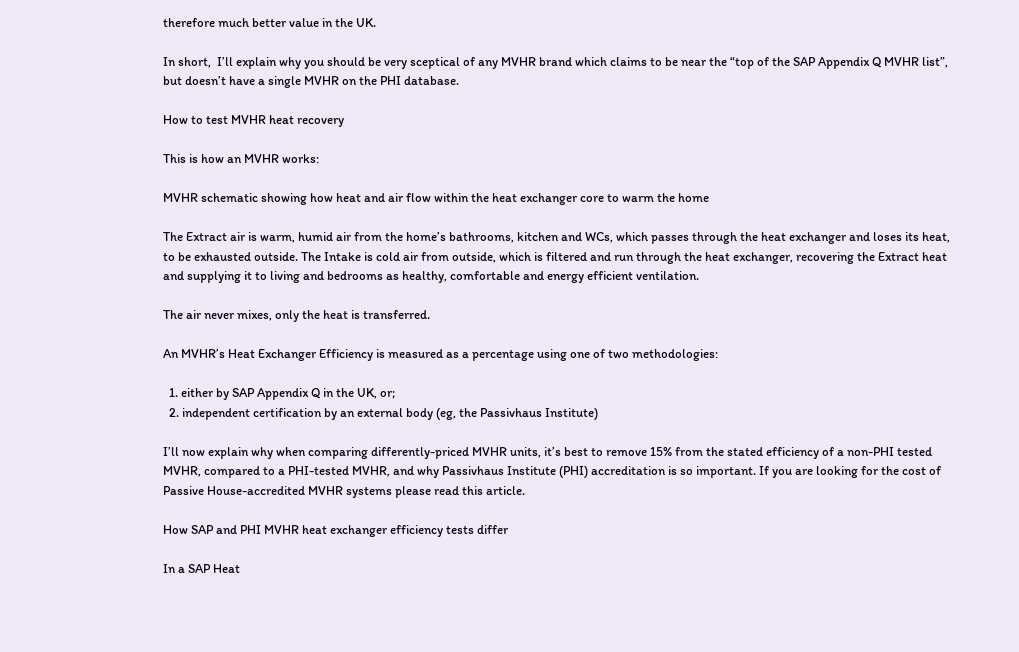therefore much better value in the UK.

In short,  I’ll explain why you should be very sceptical of any MVHR brand which claims to be near the “top of the SAP Appendix Q MVHR list”, but doesn’t have a single MVHR on the PHI database.

How to test MVHR heat recovery

This is how an MVHR works:

MVHR schematic showing how heat and air flow within the heat exchanger core to warm the home

The Extract air is warm, humid air from the home’s bathrooms, kitchen and WCs, which passes through the heat exchanger and loses its heat, to be exhausted outside. The Intake is cold air from outside, which is filtered and run through the heat exchanger, recovering the Extract heat and supplying it to living and bedrooms as healthy, comfortable and energy efficient ventilation.

The air never mixes, only the heat is transferred.

An MVHR’s Heat Exchanger Efficiency is measured as a percentage using one of two methodologies:

  1. either by SAP Appendix Q in the UK, or;
  2. independent certification by an external body (eg, the Passivhaus Institute)

I’ll now explain why when comparing differently-priced MVHR units, it’s best to remove 15% from the stated efficiency of a non-PHI tested MVHR, compared to a PHI-tested MVHR, and why Passivhaus Institute (PHI) accreditation is so important. If you are looking for the cost of Passive House-accredited MVHR systems please read this article.

How SAP and PHI MVHR heat exchanger efficiency tests differ

In a SAP Heat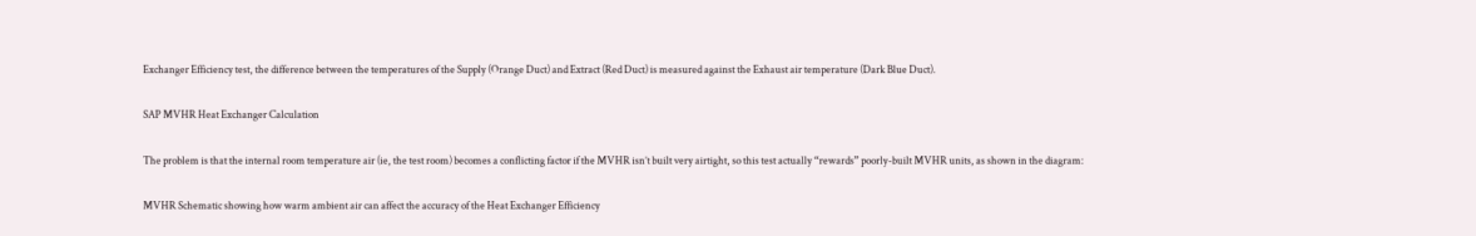Exchanger Efficiency test, the difference between the temperatures of the Supply (Orange Duct) and Extract (Red Duct) is measured against the Exhaust air temperature (Dark Blue Duct).

SAP MVHR Heat Exchanger Calculation

The problem is that the internal room temperature air (ie, the test room) becomes a conflicting factor if the MVHR isn’t built very airtight, so this test actually “rewards” poorly-built MVHR units, as shown in the diagram:

MVHR Schematic showing how warm ambient air can affect the accuracy of the Heat Exchanger Efficiency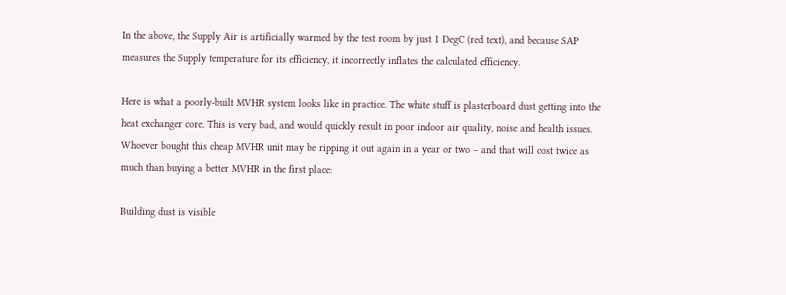In the above, the Supply Air is artificially warmed by the test room by just 1 DegC (red text), and because SAP measures the Supply temperature for its efficiency, it incorrectly inflates the calculated efficiency.

Here is what a poorly-built MVHR system looks like in practice. The white stuff is plasterboard dust getting into the heat exchanger core. This is very bad, and would quickly result in poor indoor air quality, noise and health issues. Whoever bought this cheap MVHR unit may be ripping it out again in a year or two – and that will cost twice as much than buying a better MVHR in the first place:

Building dust is visible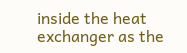inside the heat exchanger as the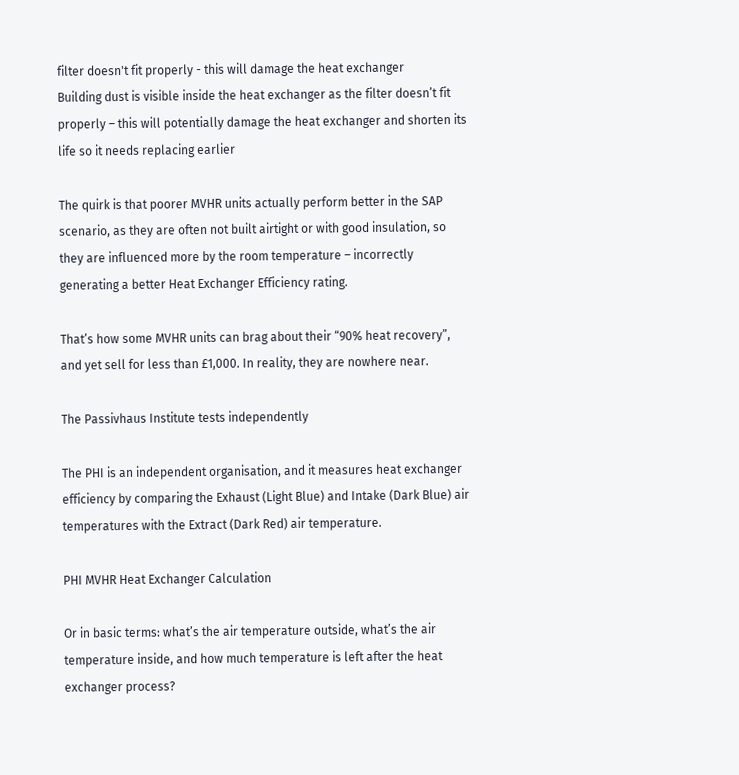filter doesn't fit properly - this will damage the heat exchanger
Building dust is visible inside the heat exchanger as the filter doesn’t fit properly – this will potentially damage the heat exchanger and shorten its life so it needs replacing earlier

The quirk is that poorer MVHR units actually perform better in the SAP scenario, as they are often not built airtight or with good insulation, so they are influenced more by the room temperature – incorrectly generating a better Heat Exchanger Efficiency rating.

That’s how some MVHR units can brag about their “90% heat recovery”, and yet sell for less than £1,000. In reality, they are nowhere near.

The Passivhaus Institute tests independently

The PHI is an independent organisation, and it measures heat exchanger efficiency by comparing the Exhaust (Light Blue) and Intake (Dark Blue) air temperatures with the Extract (Dark Red) air temperature.

PHI MVHR Heat Exchanger Calculation

Or in basic terms: what’s the air temperature outside, what’s the air temperature inside, and how much temperature is left after the heat exchanger process?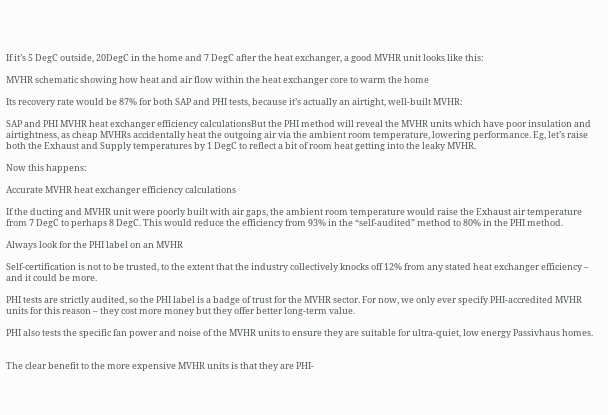If it’s 5 DegC outside, 20DegC in the home and 7 DegC after the heat exchanger, a good MVHR unit looks like this:

MVHR schematic showing how heat and air flow within the heat exchanger core to warm the home

Its recovery rate would be 87% for both SAP and PHI tests, because it’s actually an airtight, well-built MVHR:

SAP and PHI MVHR heat exchanger efficiency calculationsBut the PHI method will reveal the MVHR units which have poor insulation and airtightness, as cheap MVHRs accidentally heat the outgoing air via the ambient room temperature, lowering performance. Eg, let’s raise both the Exhaust and Supply temperatures by 1 DegC to reflect a bit of room heat getting into the leaky MVHR.

Now this happens:

Accurate MVHR heat exchanger efficiency calculations

If the ducting and MVHR unit were poorly built with air gaps, the ambient room temperature would raise the Exhaust air temperature from 7 DegC to perhaps 8 DegC. This would reduce the efficiency from 93% in the “self-audited” method to 80% in the PHI method.

Always look for the PHI label on an MVHR

Self-certification is not to be trusted, to the extent that the industry collectively knocks off 12% from any stated heat exchanger efficiency – and it could be more.

PHI tests are strictly audited, so the PHI label is a badge of trust for the MVHR sector. For now, we only ever specify PHI-accredited MVHR units for this reason – they cost more money but they offer better long-term value.

PHI also tests the specific fan power and noise of the MVHR units to ensure they are suitable for ultra-quiet, low energy Passivhaus homes.


The clear benefit to the more expensive MVHR units is that they are PHI-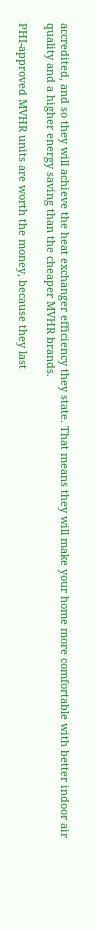accredited, and so they will achieve the heat exchanger efficiency they state. That means they will make your home more comfortable with better indoor air quality and a higher energy saving than the cheaper MVHR brands.

PHI-approved MVHR units are worth the money, because they last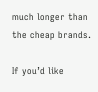much longer than the cheap brands.

If you’d like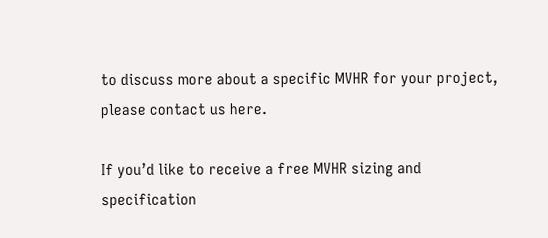to discuss more about a specific MVHR for your project, please contact us here.

If you’d like to receive a free MVHR sizing and specification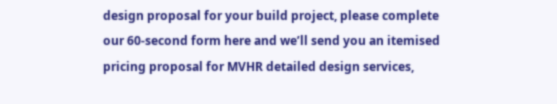design proposal for your build project, please complete our 60-second form here and we’ll send you an itemised pricing proposal for MVHR detailed design services,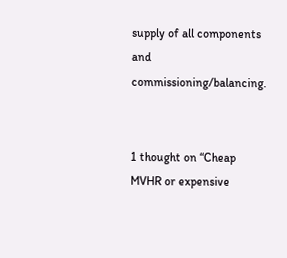supply of all components and commissioning/balancing.


1 thought on “Cheap MVHR or expensive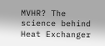MVHR? The science behind Heat Exchanger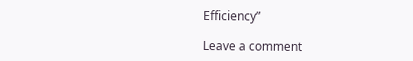Efficiency”

Leave a comment